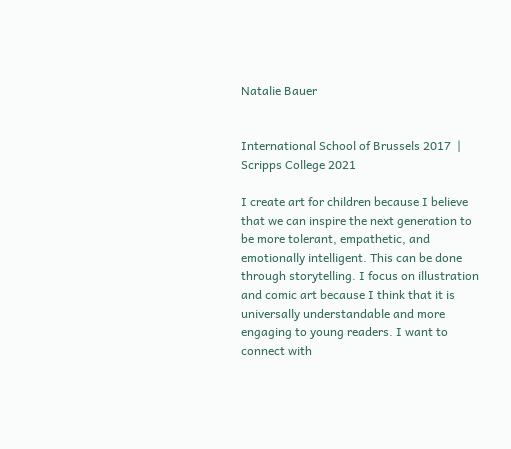Natalie Bauer


International School of Brussels 2017  | Scripps College 2021

I create art for children because I believe that we can inspire the next generation to be more tolerant, empathetic, and emotionally intelligent. This can be done through storytelling. I focus on illustration and comic art because I think that it is universally understandable and more engaging to young readers. I want to connect with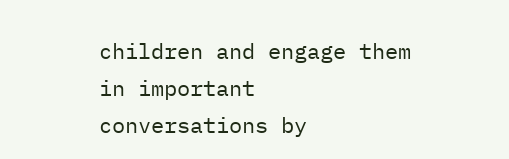children and engage them in important conversations by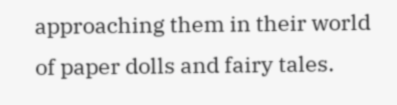approaching them in their world of paper dolls and fairy tales.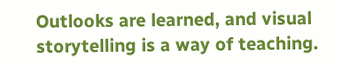Outlooks are learned, and visual storytelling is a way of teaching.